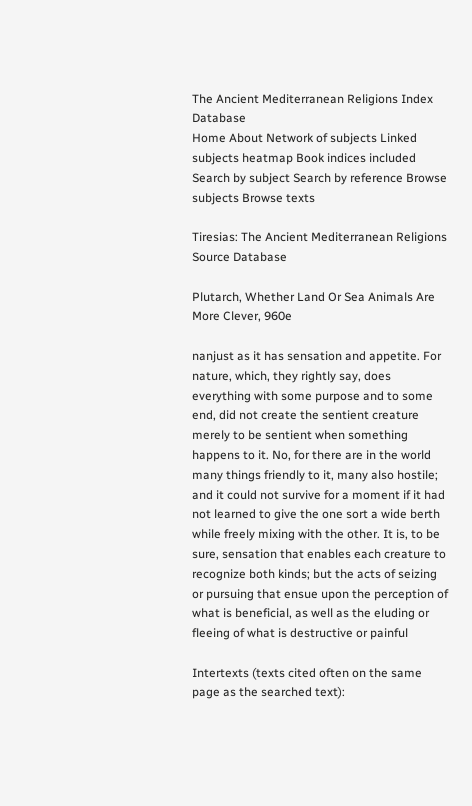The Ancient Mediterranean Religions Index Database
Home About Network of subjects Linked subjects heatmap Book indices included Search by subject Search by reference Browse subjects Browse texts

Tiresias: The Ancient Mediterranean Religions Source Database

Plutarch, Whether Land Or Sea Animals Are More Clever, 960e

nanjust as it has sensation and appetite. For nature, which, they rightly say, does everything with some purpose and to some end, did not create the sentient creature merely to be sentient when something happens to it. No, for there are in the world many things friendly to it, many also hostile; and it could not survive for a moment if it had not learned to give the one sort a wide berth while freely mixing with the other. It is, to be sure, sensation that enables each creature to recognize both kinds; but the acts of seizing or pursuing that ensue upon the perception of what is beneficial, as well as the eluding or fleeing of what is destructive or painful

Intertexts (texts cited often on the same page as the searched text):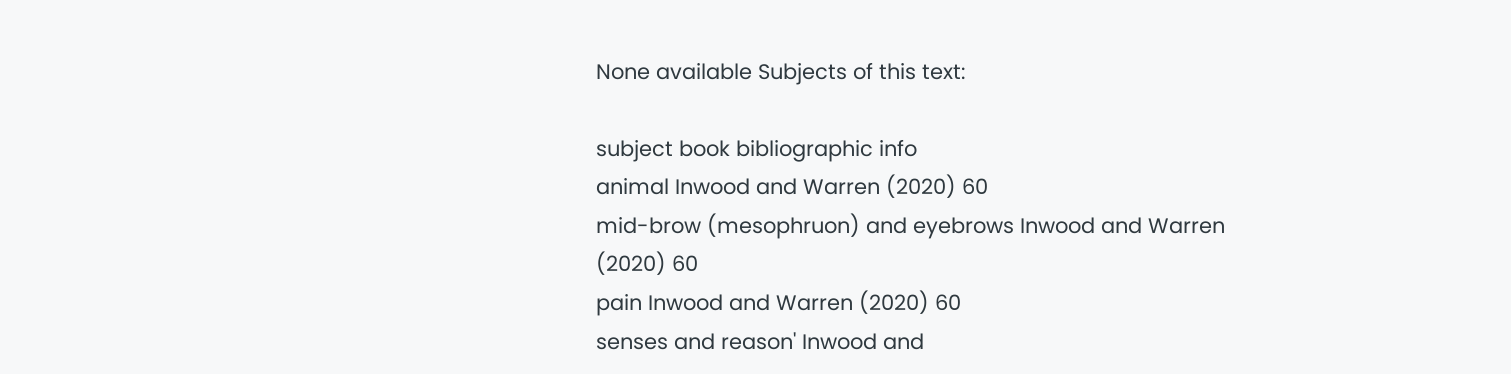None available Subjects of this text:

subject book bibliographic info
animal Inwood and Warren (2020) 60
mid-brow (mesophruon) and eyebrows Inwood and Warren (2020) 60
pain Inwood and Warren (2020) 60
senses and reason' Inwood and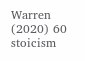Warren (2020) 60
stoicism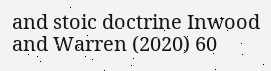and stoic doctrine Inwood and Warren (2020) 60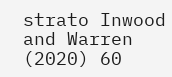strato Inwood and Warren (2020) 60